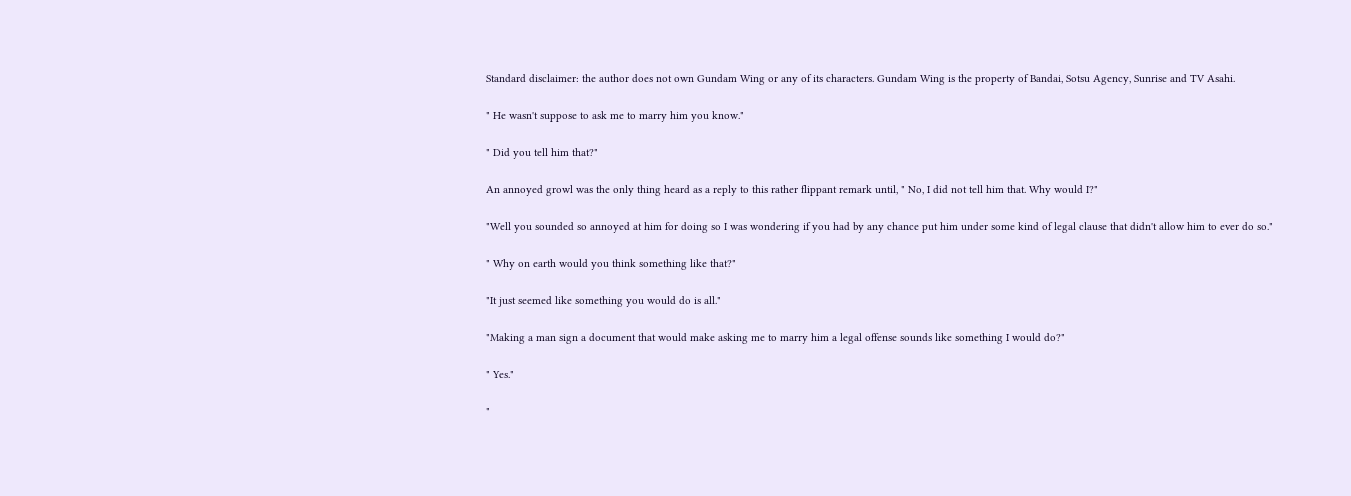Standard disclaimer: the author does not own Gundam Wing or any of its characters. Gundam Wing is the property of Bandai, Sotsu Agency, Sunrise and TV Asahi.

" He wasn't suppose to ask me to marry him you know."

" Did you tell him that?"

An annoyed growl was the only thing heard as a reply to this rather flippant remark until, " No, I did not tell him that. Why would I?"

"Well you sounded so annoyed at him for doing so I was wondering if you had by any chance put him under some kind of legal clause that didn't allow him to ever do so."

" Why on earth would you think something like that?"

"It just seemed like something you would do is all."

"Making a man sign a document that would make asking me to marry him a legal offense sounds like something I would do?"

" Yes."

"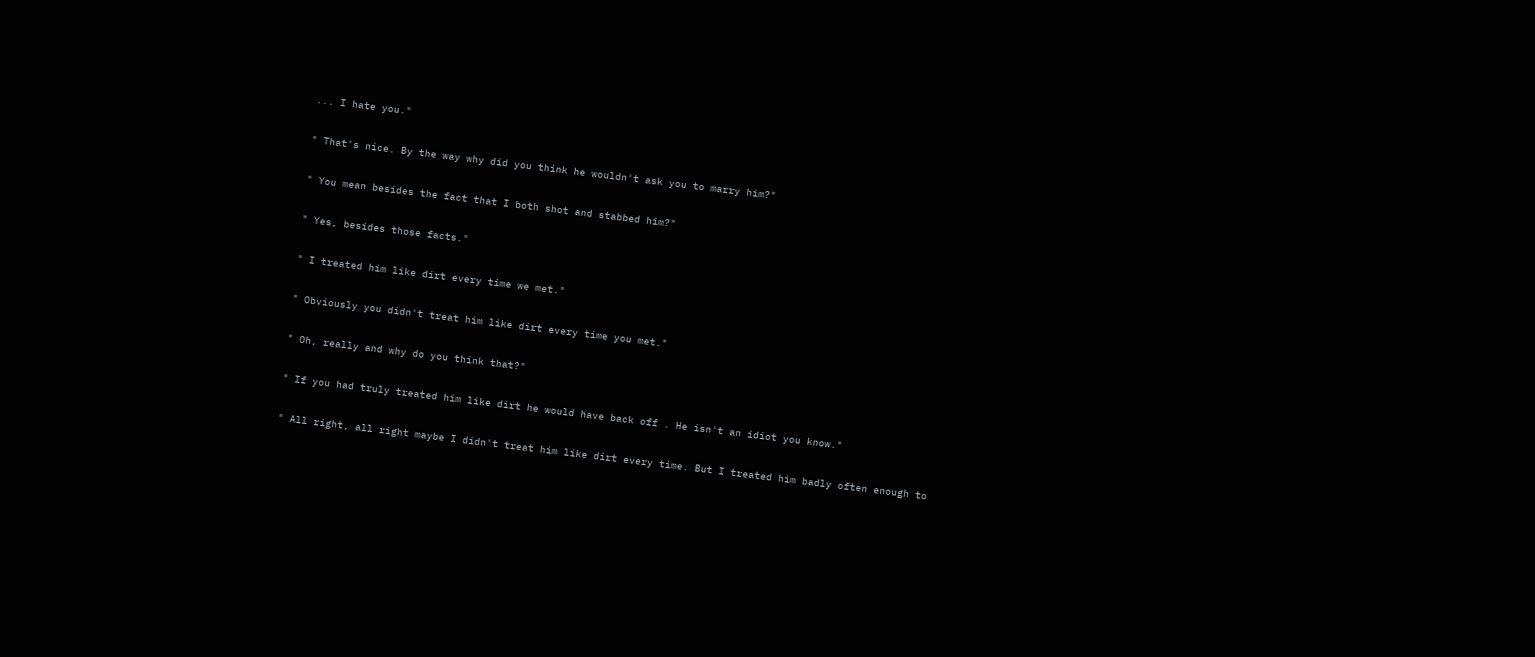... I hate you."

" That's nice. By the way why did you think he wouldn't ask you to marry him?"

" You mean besides the fact that I both shot and stabbed him?"

" Yes, besides those facts."

" I treated him like dirt every time we met."

" Obviously you didn't treat him like dirt every time you met."

" Oh, really and why do you think that?"

" If you had truly treated him like dirt he would have back off . He isn't an idiot you know."

" All right, all right maybe I didn't treat him like dirt every time. But I treated him badly often enough to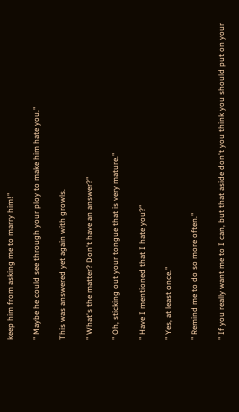keep him from asking me to marry him!"

" Maybe he could see through your ploy to make him hate you."

This was answered yet again with growls.

" What's the matter? Don't have an answer?"

" Oh, sticking out your tongue that is very mature."

" Have I mentioned that I hate you?"

" Yes, at least once."

" Remind me to do so more often."

" If you really want me to I can, but that aside don't you think you should put on your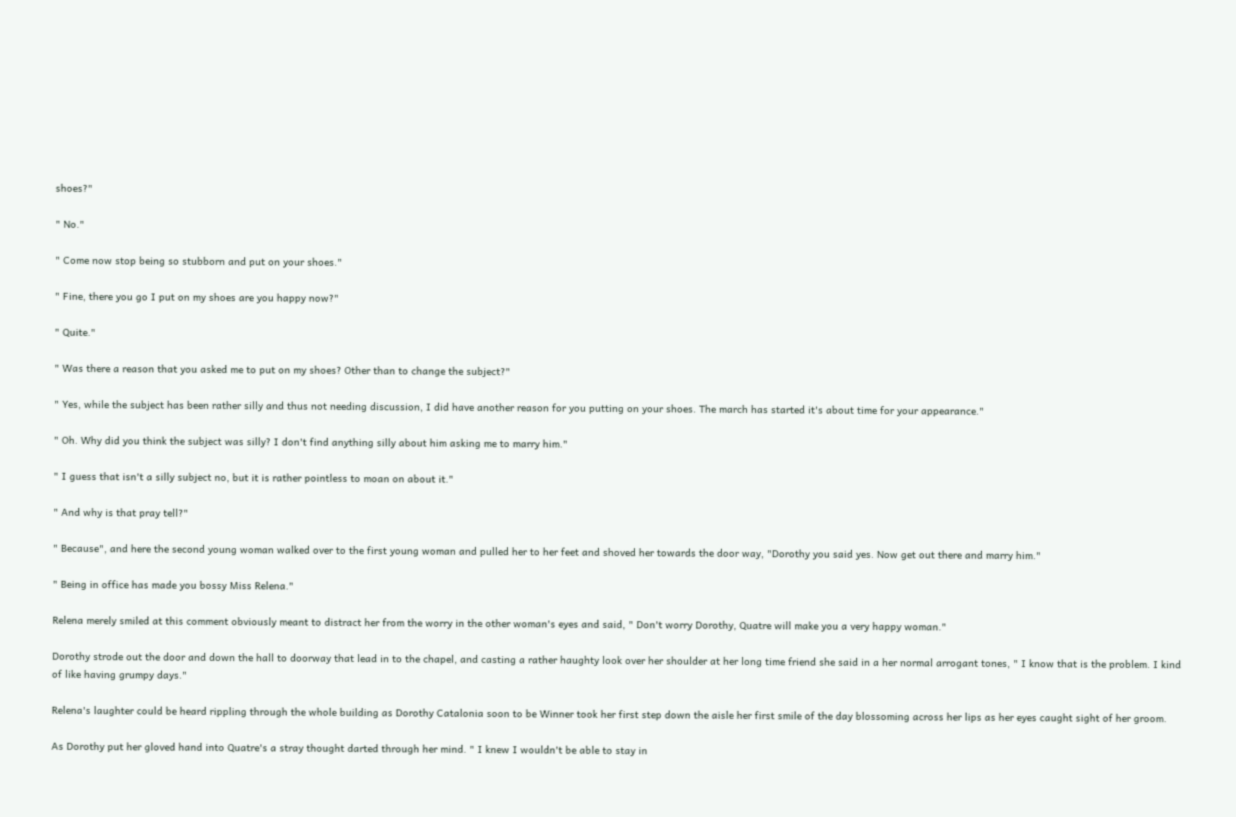shoes?"

" No."

" Come now stop being so stubborn and put on your shoes."

" Fine, there you go I put on my shoes are you happy now?"

" Quite."

" Was there a reason that you asked me to put on my shoes? Other than to change the subject?"

" Yes, while the subject has been rather silly and thus not needing discussion, I did have another reason for you putting on your shoes. The march has started it's about time for your appearance."

" Oh. Why did you think the subject was silly? I don't find anything silly about him asking me to marry him."

" I guess that isn't a silly subject no, but it is rather pointless to moan on about it."

" And why is that pray tell?"

" Because", and here the second young woman walked over to the first young woman and pulled her to her feet and shoved her towards the door way, "Dorothy you said yes. Now get out there and marry him."

" Being in office has made you bossy Miss Relena."

Relena merely smiled at this comment obviously meant to distract her from the worry in the other woman's eyes and said, " Don't worry Dorothy, Quatre will make you a very happy woman."

Dorothy strode out the door and down the hall to doorway that lead in to the chapel, and casting a rather haughty look over her shoulder at her long time friend she said in a her normal arrogant tones, " I know that is the problem. I kind of like having grumpy days."

Relena's laughter could be heard rippling through the whole building as Dorothy Catalonia soon to be Winner took her first step down the aisle her first smile of the day blossoming across her lips as her eyes caught sight of her groom.

As Dorothy put her gloved hand into Quatre's a stray thought darted through her mind. " I knew I wouldn't be able to stay in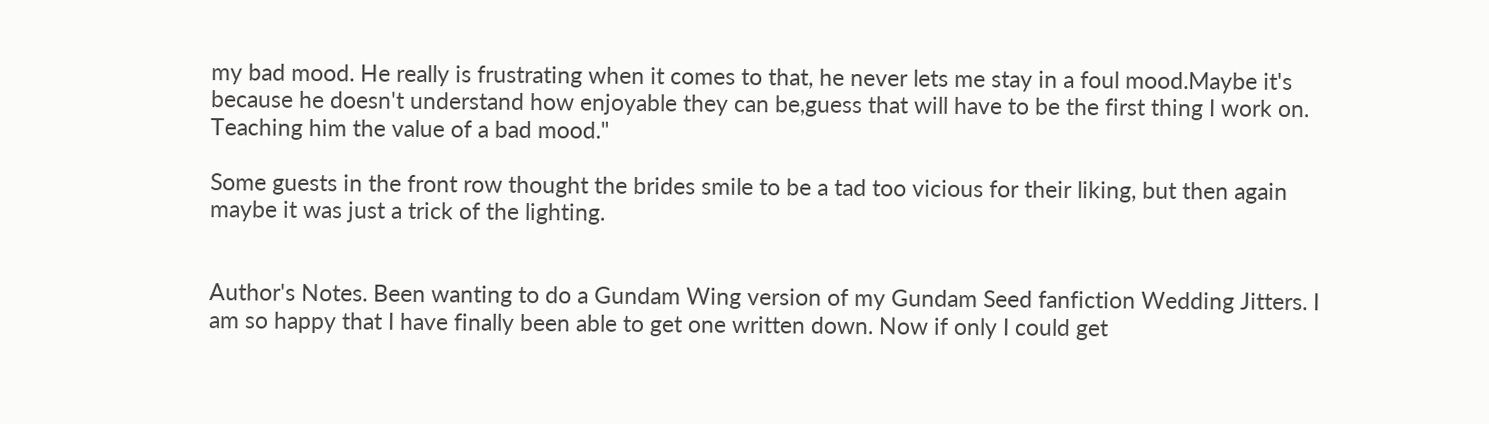my bad mood. He really is frustrating when it comes to that, he never lets me stay in a foul mood.Maybe it's because he doesn't understand how enjoyable they can be,guess that will have to be the first thing I work on. Teaching him the value of a bad mood."

Some guests in the front row thought the brides smile to be a tad too vicious for their liking, but then again maybe it was just a trick of the lighting.


Author's Notes. Been wanting to do a Gundam Wing version of my Gundam Seed fanfiction Wedding Jitters. I am so happy that I have finally been able to get one written down. Now if only I could get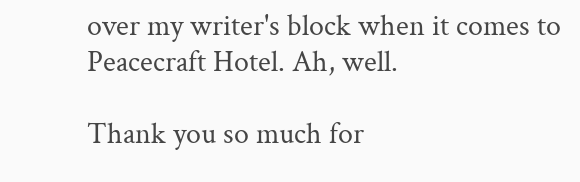over my writer's block when it comes to Peacecraft Hotel. Ah, well.

Thank you so much for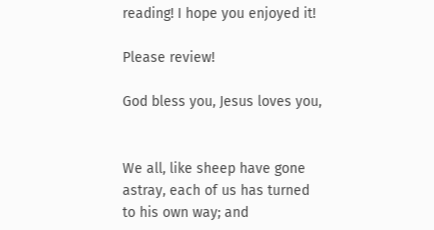reading! I hope you enjoyed it!

Please review!

God bless you, Jesus loves you,


We all, like sheep have gone astray, each of us has turned to his own way; and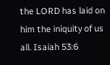the LORD has laid on him the iniquity of us all. Isaiah 53:6